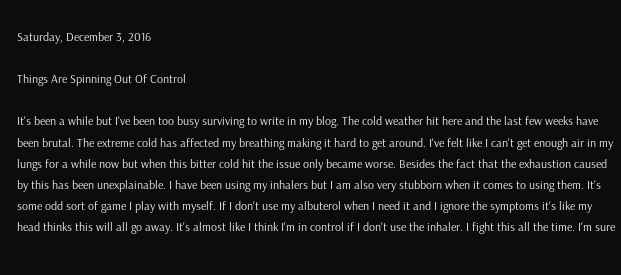Saturday, December 3, 2016

Things Are Spinning Out Of Control

It's been a while but I've been too busy surviving to write in my blog. The cold weather hit here and the last few weeks have been brutal. The extreme cold has affected my breathing making it hard to get around. I've felt like I can't get enough air in my lungs for a while now but when this bitter cold hit the issue only became worse. Besides the fact that the exhaustion caused by this has been unexplainable. I have been using my inhalers but I am also very stubborn when it comes to using them. It's some odd sort of game I play with myself. If I don't use my albuterol when I need it and I ignore the symptoms it's like my head thinks this will all go away. It's almost like I think I'm in control if I don't use the inhaler. I fight this all the time. I'm sure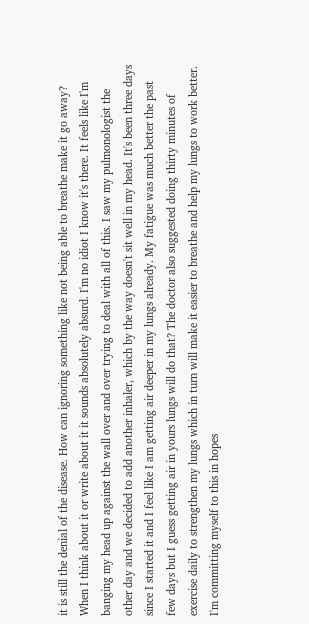it is still the denial of the disease. How can ignoring something like not being able to breathe make it go away? When I think about it or write about it it sounds absolutely absurd. I'm no idiot I know it's there. It feels like I'm banging my head up against the wall over and over trying to deal with all of this. I saw my pulmonologist the other day and we decided to add another inhaler, which by the way doesn't sit well in my head. It's been three days since I started it and I feel like I am getting air deeper in my lungs already. My fatigue was much better the past few days but I guess getting air in yours lungs will do that? The doctor also suggested doing thirty minutes of exercise daily to strengthen my lungs which in turn will make it easier to breathe and help my lungs to work better. I'm committing myself to this in hopes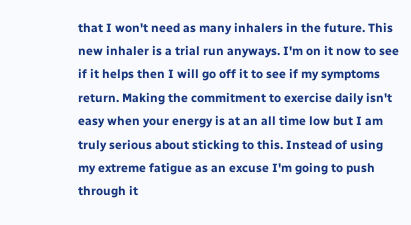that I won't need as many inhalers in the future. This new inhaler is a trial run anyways. I'm on it now to see if it helps then I will go off it to see if my symptoms return. Making the commitment to exercise daily isn't easy when your energy is at an all time low but I am truly serious about sticking to this. Instead of using my extreme fatigue as an excuse I'm going to push through it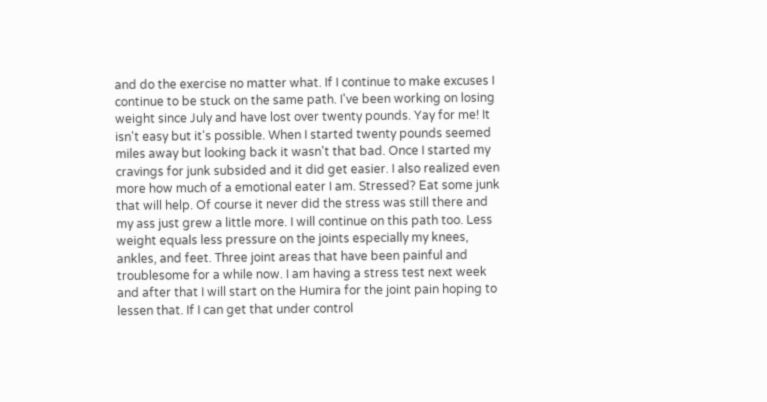and do the exercise no matter what. If I continue to make excuses I continue to be stuck on the same path. I've been working on losing weight since July and have lost over twenty pounds. Yay for me! It isn't easy but it's possible. When I started twenty pounds seemed miles away but looking back it wasn't that bad. Once I started my cravings for junk subsided and it did get easier. I also realized even more how much of a emotional eater I am. Stressed? Eat some junk that will help. Of course it never did the stress was still there and my ass just grew a little more. I will continue on this path too. Less weight equals less pressure on the joints especially my knees, ankles, and feet. Three joint areas that have been painful and troublesome for a while now. I am having a stress test next week and after that I will start on the Humira for the joint pain hoping to lessen that. If I can get that under control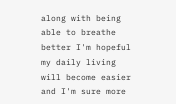along with being able to breathe better I'm hopeful my daily living will become easier and I'm sure more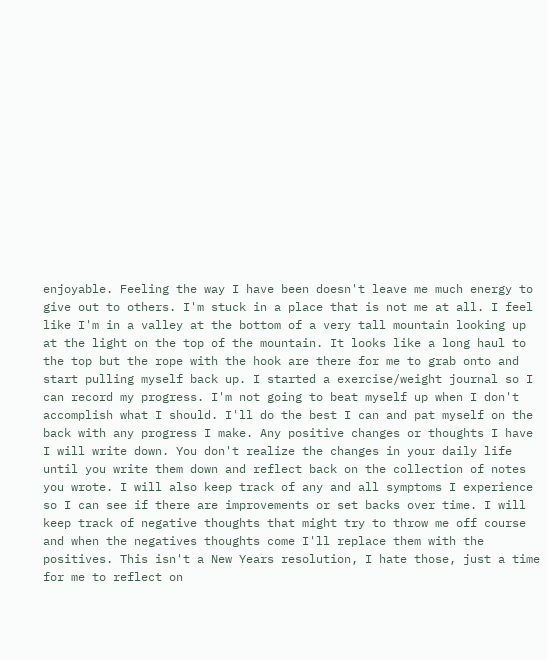enjoyable. Feeling the way I have been doesn't leave me much energy to give out to others. I'm stuck in a place that is not me at all. I feel like I'm in a valley at the bottom of a very tall mountain looking up at the light on the top of the mountain. It looks like a long haul to the top but the rope with the hook are there for me to grab onto and start pulling myself back up. I started a exercise/weight journal so I can record my progress. I'm not going to beat myself up when I don't accomplish what I should. I'll do the best I can and pat myself on the back with any progress I make. Any positive changes or thoughts I have I will write down. You don't realize the changes in your daily life until you write them down and reflect back on the collection of notes you wrote. I will also keep track of any and all symptoms I experience so I can see if there are improvements or set backs over time. I will keep track of negative thoughts that might try to throw me off course and when the negatives thoughts come I'll replace them with the positives. This isn't a New Years resolution, I hate those, just a time for me to reflect on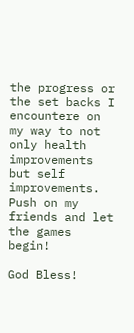the progress or the set backs I encountere on my way to not only health improvements but self improvements. Push on my friends and let the games begin!

God Bless!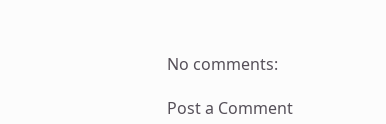No comments:

Post a Comment